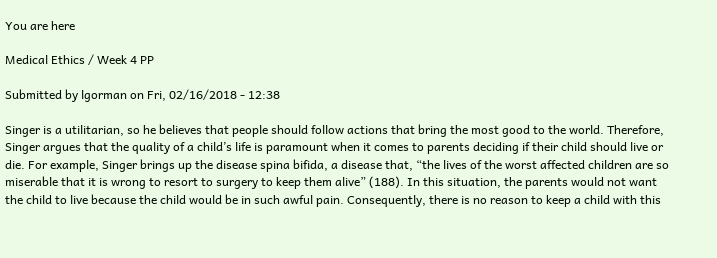You are here

Medical Ethics / Week 4 PP

Submitted by lgorman on Fri, 02/16/2018 - 12:38

Singer is a utilitarian, so he believes that people should follow actions that bring the most good to the world. Therefore, Singer argues that the quality of a child’s life is paramount when it comes to parents deciding if their child should live or die. For example, Singer brings up the disease spina bifida, a disease that, “the lives of the worst affected children are so miserable that it is wrong to resort to surgery to keep them alive” (188). In this situation, the parents would not want the child to live because the child would be in such awful pain. Consequently, there is no reason to keep a child with this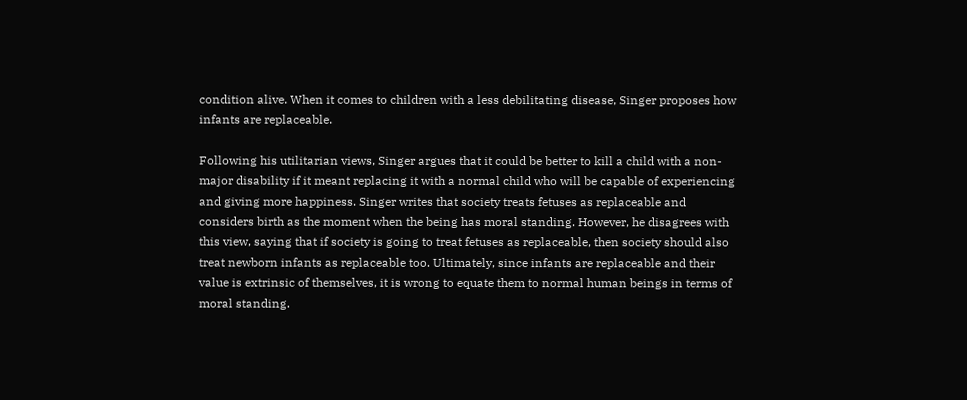condition alive. When it comes to children with a less debilitating disease, Singer proposes how infants are replaceable.

Following his utilitarian views, Singer argues that it could be better to kill a child with a non-major disability if it meant replacing it with a normal child who will be capable of experiencing and giving more happiness. Singer writes that society treats fetuses as replaceable and considers birth as the moment when the being has moral standing. However, he disagrees with this view, saying that if society is going to treat fetuses as replaceable, then society should also treat newborn infants as replaceable too. Ultimately, since infants are replaceable and their value is extrinsic of themselves, it is wrong to equate them to normal human beings in terms of moral standing.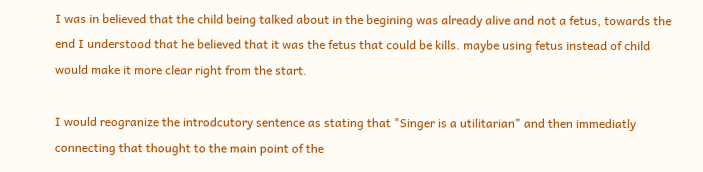I was in believed that the child being talked about in the begining was already alive and not a fetus, towards the end I understood that he believed that it was the fetus that could be kills. maybe using fetus instead of child would make it more clear right from the start.

I would reogranize the introdcutory sentence as stating that "Singer is a utilitarian" and then immediatly connecting that thought to the main point of the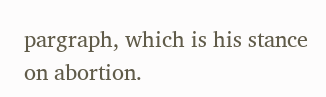pargraph, which is his stance on abortion.